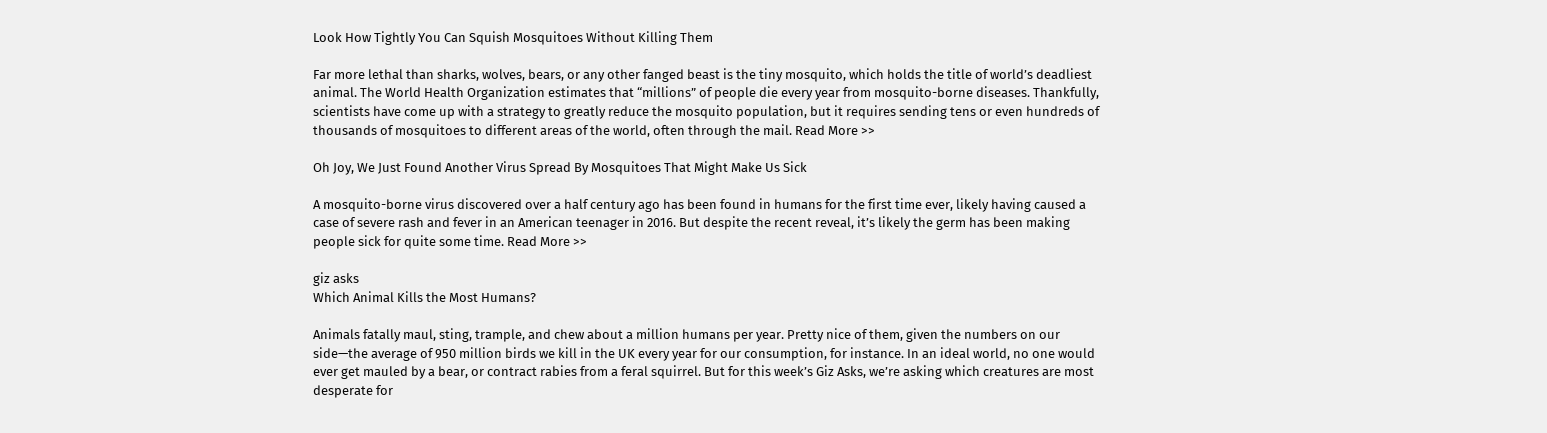Look How Tightly You Can Squish Mosquitoes Without Killing Them

Far more lethal than sharks, wolves, bears, or any other fanged beast is the tiny mosquito, which holds the title of world’s deadliest animal. The World Health Organization estimates that “millions” of people die every year from mosquito-borne diseases. Thankfully, scientists have come up with a strategy to greatly reduce the mosquito population, but it requires sending tens or even hundreds of thousands of mosquitoes to different areas of the world, often through the mail. Read More >>

Oh Joy, We Just Found Another Virus Spread By Mosquitoes That Might Make Us Sick

A mosquito-borne virus discovered over a half century ago has been found in humans for the first time ever, likely having caused a case of severe rash and fever in an American teenager in 2016. But despite the recent reveal, it’s likely the germ has been making people sick for quite some time. Read More >>

giz asks
Which Animal Kills the Most Humans?

Animals fatally maul, sting, trample, and chew about a million humans per year. Pretty nice of them, given the numbers on our side—the average of 950 million birds we kill in the UK every year for our consumption, for instance. In an ideal world, no one would ever get mauled by a bear, or contract rabies from a feral squirrel. But for this week’s Giz Asks, we’re asking which creatures are most desperate for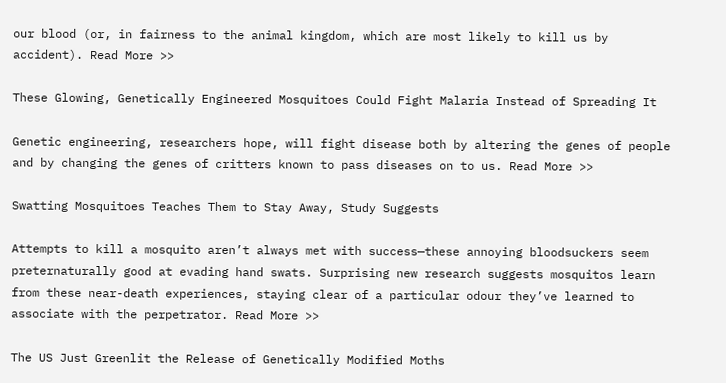our blood (or, in fairness to the animal kingdom, which are most likely to kill us by accident). Read More >>

These Glowing, Genetically Engineered Mosquitoes Could Fight Malaria Instead of Spreading It

Genetic engineering, researchers hope, will fight disease both by altering the genes of people and by changing the genes of critters known to pass diseases on to us. Read More >>

Swatting Mosquitoes Teaches Them to Stay Away, Study Suggests

Attempts to kill a mosquito aren’t always met with success—these annoying bloodsuckers seem preternaturally good at evading hand swats. Surprising new research suggests mosquitos learn from these near-death experiences, staying clear of a particular odour they’ve learned to associate with the perpetrator. Read More >>

The US Just Greenlit the Release of Genetically Modified Moths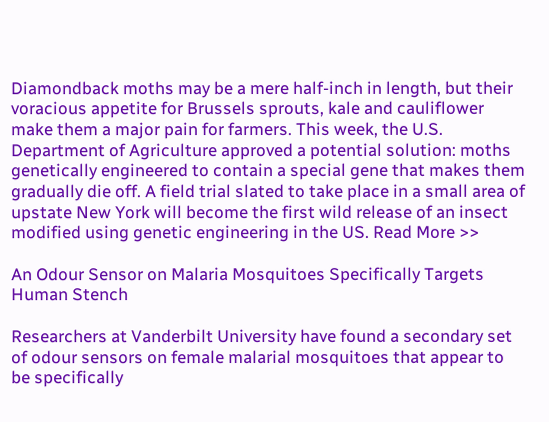Diamondback moths may be a mere half-inch in length, but their voracious appetite for Brussels sprouts, kale and cauliflower make them a major pain for farmers. This week, the U.S. Department of Agriculture approved a potential solution: moths genetically engineered to contain a special gene that makes them gradually die off. A field trial slated to take place in a small area of upstate New York will become the first wild release of an insect modified using genetic engineering in the US. Read More >>

An Odour Sensor on Malaria Mosquitoes Specifically Targets Human Stench

Researchers at Vanderbilt University have found a secondary set of odour sensors on female malarial mosquitoes that appear to be specifically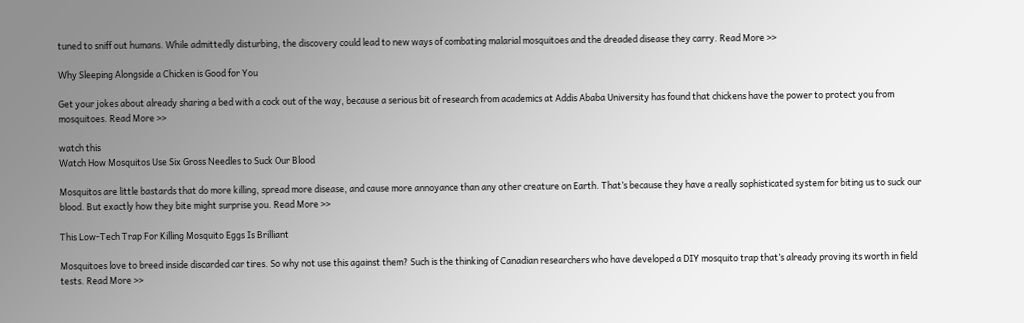tuned to sniff out humans. While admittedly disturbing, the discovery could lead to new ways of combating malarial mosquitoes and the dreaded disease they carry. Read More >>

Why Sleeping Alongside a Chicken is Good for You

Get your jokes about already sharing a bed with a cock out of the way, because a serious bit of research from academics at Addis Ababa University has found that chickens have the power to protect you from mosquitoes. Read More >>

watch this
Watch How Mosquitos Use Six Gross Needles to Suck Our Blood

Mosquitos are little bastards that do more killing, spread more disease, and cause more annoyance than any other creature on Earth. That’s because they have a really sophisticated system for biting us to suck our blood. But exactly how they bite might surprise you. Read More >>

This Low-Tech Trap For Killing Mosquito Eggs Is Brilliant

Mosquitoes love to breed inside discarded car tires. So why not use this against them? Such is the thinking of Canadian researchers who have developed a DIY mosquito trap that’s already proving its worth in field tests. Read More >>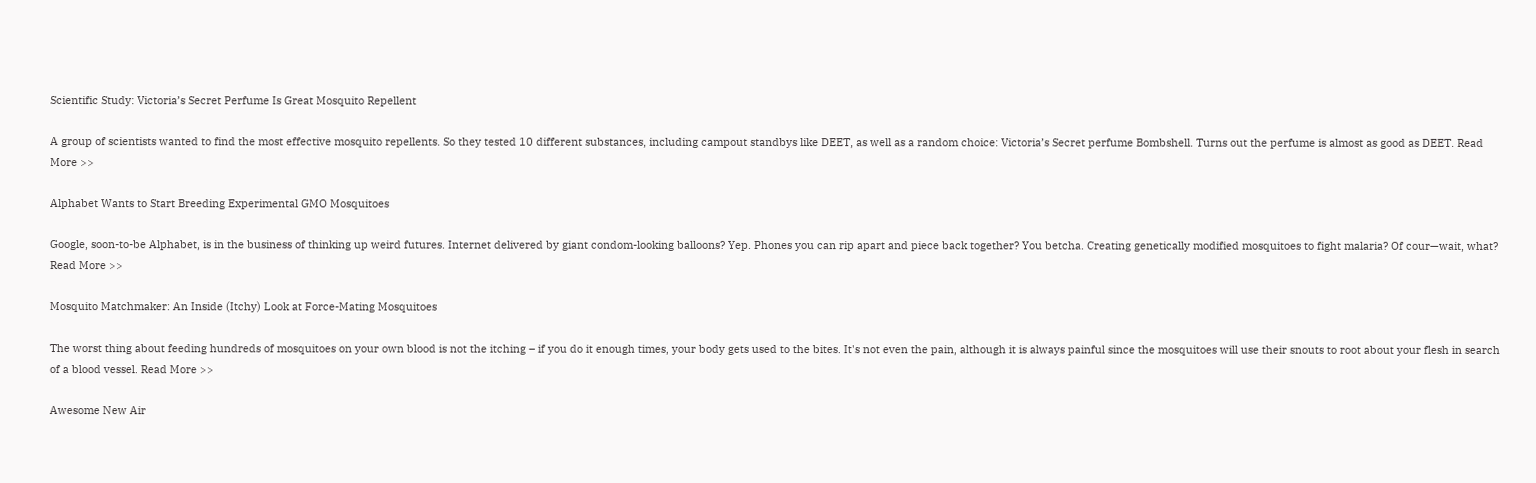Scientific Study: Victoria’s Secret Perfume Is Great Mosquito Repellent

A group of scientists wanted to find the most effective mosquito repellents. So they tested 10 different substances, including campout standbys like DEET, as well as a random choice: Victoria’s Secret perfume Bombshell. Turns out the perfume is almost as good as DEET. Read More >>

Alphabet Wants to Start Breeding Experimental GMO Mosquitoes

Google, soon-to-be Alphabet, is in the business of thinking up weird futures. Internet delivered by giant condom-looking balloons? Yep. Phones you can rip apart and piece back together? You betcha. Creating genetically modified mosquitoes to fight malaria? Of cour—wait, what? Read More >>

Mosquito Matchmaker: An Inside (Itchy) Look at Force-Mating Mosquitoes

The worst thing about feeding hundreds of mosquitoes on your own blood is not the itching – if you do it enough times, your body gets used to the bites. It's not even the pain, although it is always painful since the mosquitoes will use their snouts to root about your flesh in search of a blood vessel. Read More >>

Awesome New Air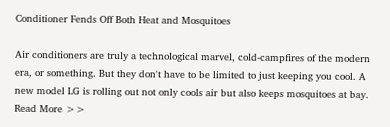Conditioner Fends Off Both Heat and Mosquitoes

Air conditioners are truly a technological marvel, cold-campfires of the modern era, or something. But they don't have to be limited to just keeping you cool. A new model LG is rolling out not only cools air but also keeps mosquitoes at bay. Read More >>